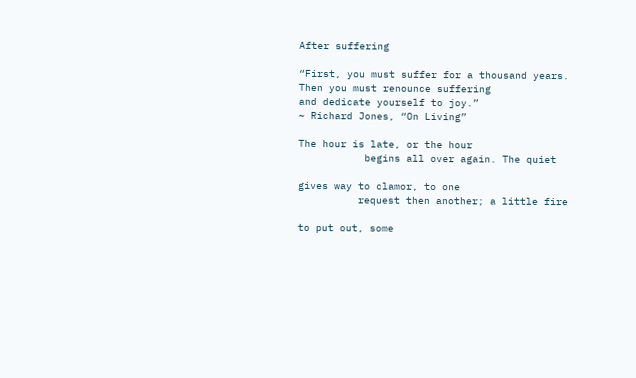After suffering

“First, you must suffer for a thousand years.
Then you must renounce suffering
and dedicate yourself to joy.”
~ Richard Jones, “On Living”

The hour is late, or the hour
           begins all over again. The quiet

gives way to clamor, to one
          request then another; a little fire

to put out, some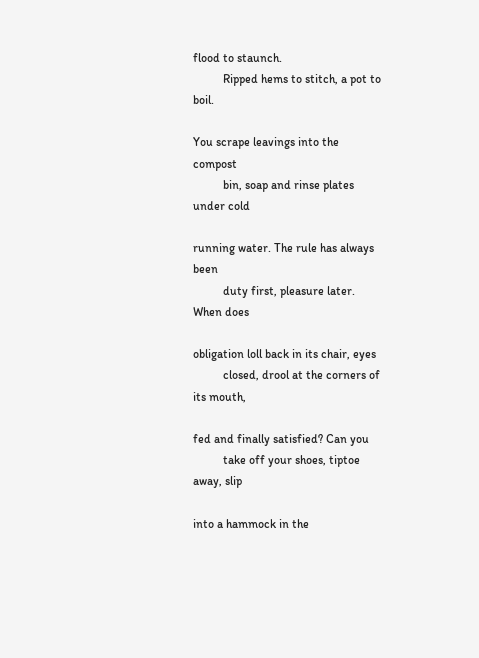flood to staunch.
          Ripped hems to stitch, a pot to boil.

You scrape leavings into the compost
          bin, soap and rinse plates under cold

running water. The rule has always been
          duty first, pleasure later. When does

obligation loll back in its chair, eyes
          closed, drool at the corners of its mouth,

fed and finally satisfied? Can you
          take off your shoes, tiptoe away, slip

into a hammock in the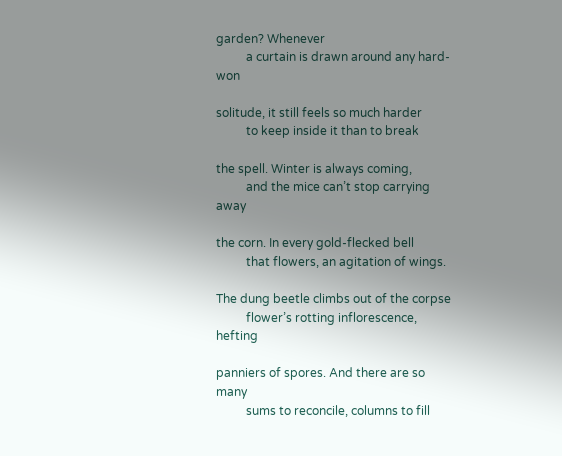garden? Whenever
          a curtain is drawn around any hard-won

solitude, it still feels so much harder
          to keep inside it than to break

the spell. Winter is always coming,
          and the mice can’t stop carrying away

the corn. In every gold-flecked bell
          that flowers, an agitation of wings.

The dung beetle climbs out of the corpse
          flower’s rotting inflorescence, hefting

panniers of spores. And there are so many
          sums to reconcile, columns to fill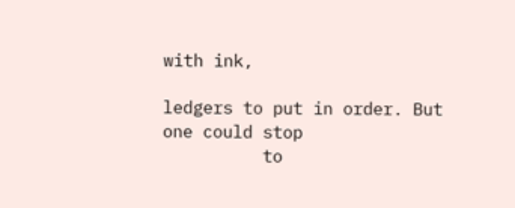with ink,

ledgers to put in order. But one could stop
          to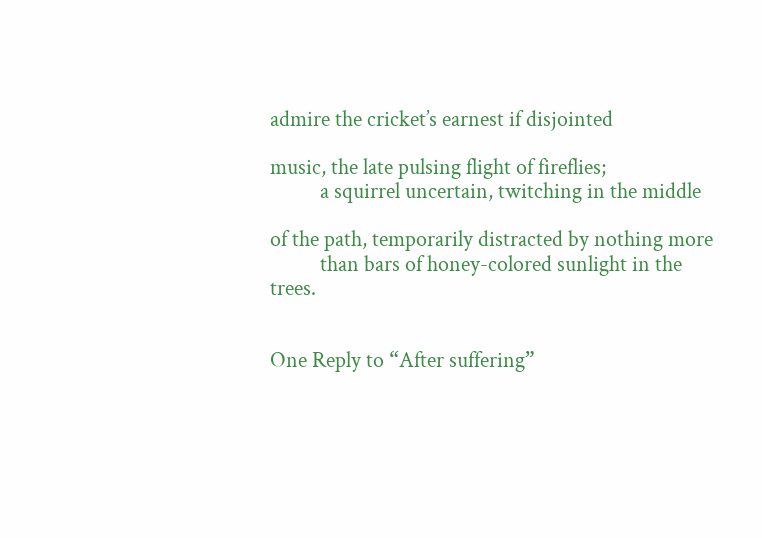admire the cricket’s earnest if disjointed

music, the late pulsing flight of fireflies;
          a squirrel uncertain, twitching in the middle

of the path, temporarily distracted by nothing more
          than bars of honey-colored sunlight in the trees.


One Reply to “After suffering”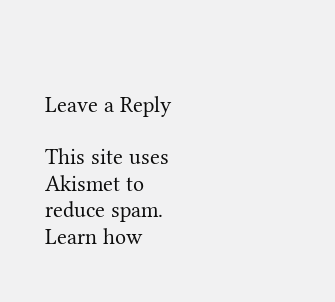Leave a Reply

This site uses Akismet to reduce spam. Learn how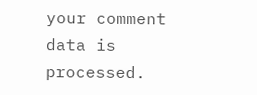your comment data is processed.